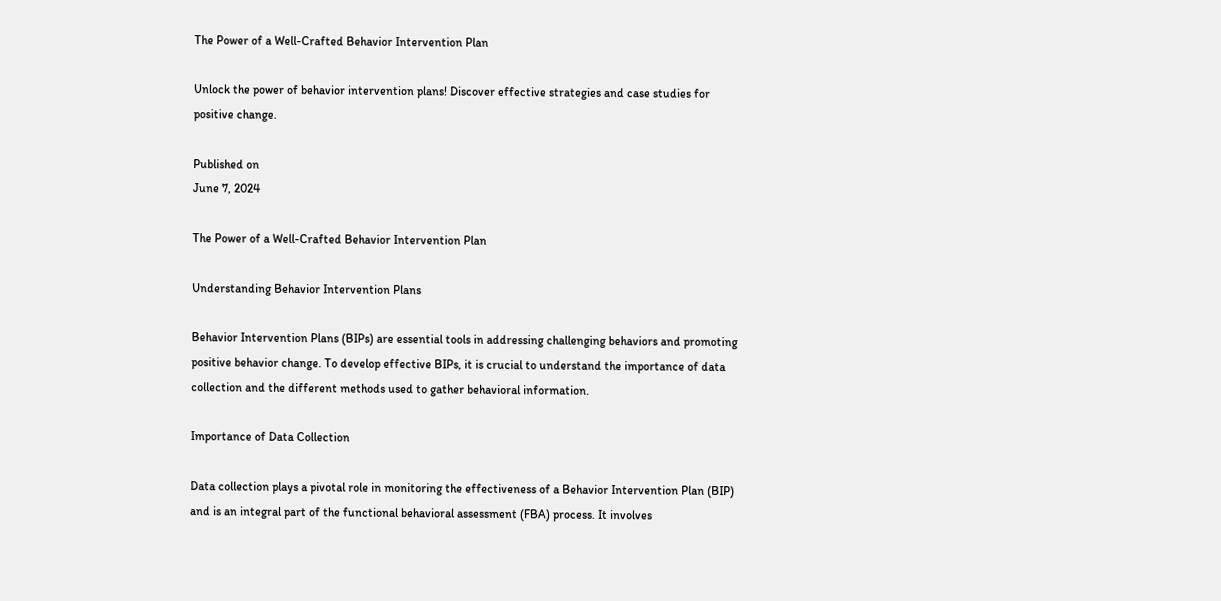The Power of a Well-Crafted Behavior Intervention Plan

Unlock the power of behavior intervention plans! Discover effective strategies and case studies for positive change.

Published on
June 7, 2024

The Power of a Well-Crafted Behavior Intervention Plan

Understanding Behavior Intervention Plans

Behavior Intervention Plans (BIPs) are essential tools in addressing challenging behaviors and promoting positive behavior change. To develop effective BIPs, it is crucial to understand the importance of data collection and the different methods used to gather behavioral information.

Importance of Data Collection

Data collection plays a pivotal role in monitoring the effectiveness of a Behavior Intervention Plan (BIP) and is an integral part of the functional behavioral assessment (FBA) process. It involves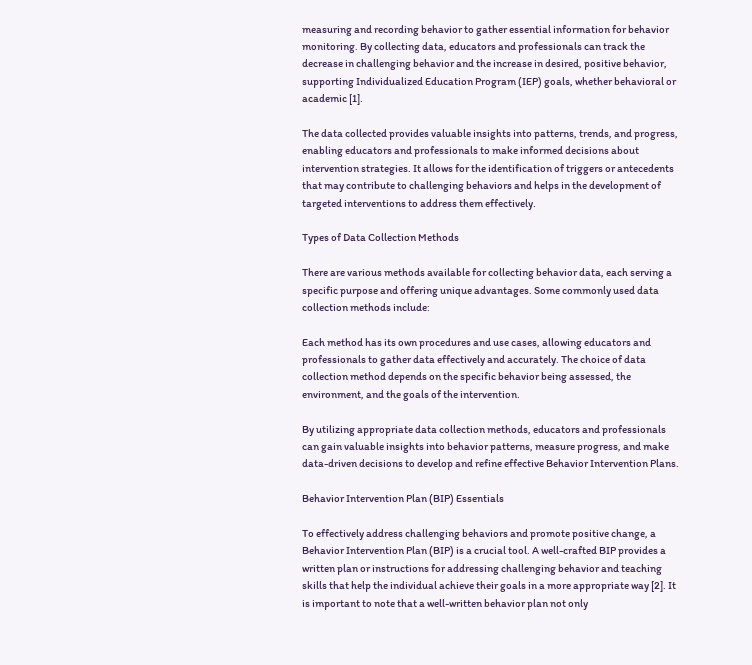measuring and recording behavior to gather essential information for behavior monitoring. By collecting data, educators and professionals can track the decrease in challenging behavior and the increase in desired, positive behavior, supporting Individualized Education Program (IEP) goals, whether behavioral or academic [1].

The data collected provides valuable insights into patterns, trends, and progress, enabling educators and professionals to make informed decisions about intervention strategies. It allows for the identification of triggers or antecedents that may contribute to challenging behaviors and helps in the development of targeted interventions to address them effectively.

Types of Data Collection Methods

There are various methods available for collecting behavior data, each serving a specific purpose and offering unique advantages. Some commonly used data collection methods include:

Each method has its own procedures and use cases, allowing educators and professionals to gather data effectively and accurately. The choice of data collection method depends on the specific behavior being assessed, the environment, and the goals of the intervention.

By utilizing appropriate data collection methods, educators and professionals can gain valuable insights into behavior patterns, measure progress, and make data-driven decisions to develop and refine effective Behavior Intervention Plans.

Behavior Intervention Plan (BIP) Essentials

To effectively address challenging behaviors and promote positive change, a Behavior Intervention Plan (BIP) is a crucial tool. A well-crafted BIP provides a written plan or instructions for addressing challenging behavior and teaching skills that help the individual achieve their goals in a more appropriate way [2]. It is important to note that a well-written behavior plan not only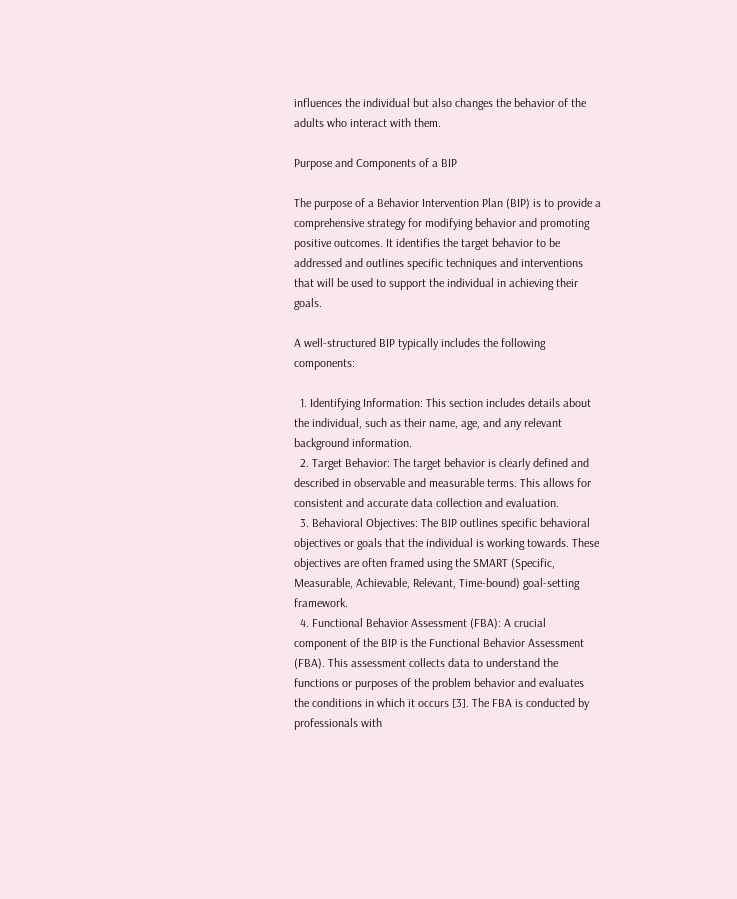influences the individual but also changes the behavior of the adults who interact with them.

Purpose and Components of a BIP

The purpose of a Behavior Intervention Plan (BIP) is to provide a comprehensive strategy for modifying behavior and promoting positive outcomes. It identifies the target behavior to be addressed and outlines specific techniques and interventions that will be used to support the individual in achieving their goals.

A well-structured BIP typically includes the following components:

  1. Identifying Information: This section includes details about the individual, such as their name, age, and any relevant background information.
  2. Target Behavior: The target behavior is clearly defined and described in observable and measurable terms. This allows for consistent and accurate data collection and evaluation.
  3. Behavioral Objectives: The BIP outlines specific behavioral objectives or goals that the individual is working towards. These objectives are often framed using the SMART (Specific, Measurable, Achievable, Relevant, Time-bound) goal-setting framework.
  4. Functional Behavior Assessment (FBA): A crucial component of the BIP is the Functional Behavior Assessment (FBA). This assessment collects data to understand the functions or purposes of the problem behavior and evaluates the conditions in which it occurs [3]. The FBA is conducted by professionals with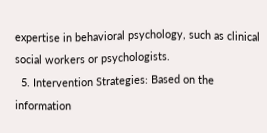expertise in behavioral psychology, such as clinical social workers or psychologists.
  5. Intervention Strategies: Based on the information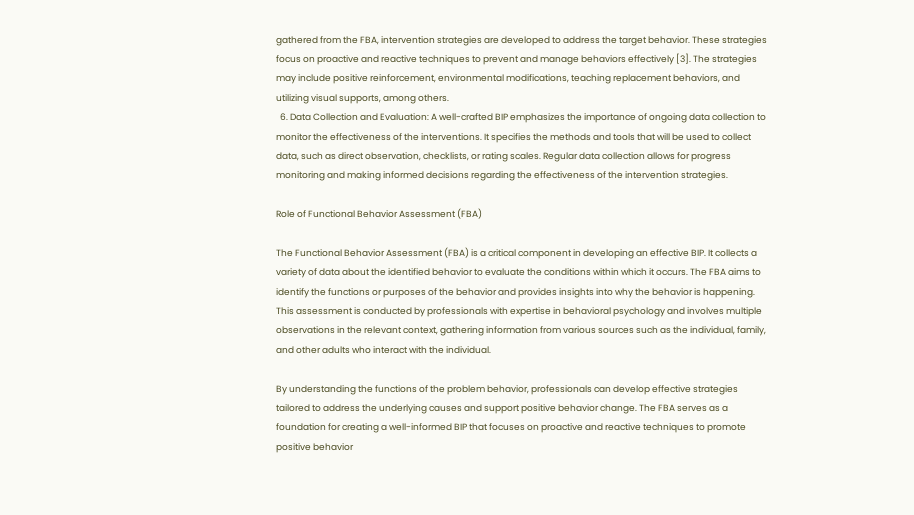gathered from the FBA, intervention strategies are developed to address the target behavior. These strategies focus on proactive and reactive techniques to prevent and manage behaviors effectively [3]. The strategies may include positive reinforcement, environmental modifications, teaching replacement behaviors, and utilizing visual supports, among others.
  6. Data Collection and Evaluation: A well-crafted BIP emphasizes the importance of ongoing data collection to monitor the effectiveness of the interventions. It specifies the methods and tools that will be used to collect data, such as direct observation, checklists, or rating scales. Regular data collection allows for progress monitoring and making informed decisions regarding the effectiveness of the intervention strategies.

Role of Functional Behavior Assessment (FBA)

The Functional Behavior Assessment (FBA) is a critical component in developing an effective BIP. It collects a variety of data about the identified behavior to evaluate the conditions within which it occurs. The FBA aims to identify the functions or purposes of the behavior and provides insights into why the behavior is happening. This assessment is conducted by professionals with expertise in behavioral psychology and involves multiple observations in the relevant context, gathering information from various sources such as the individual, family, and other adults who interact with the individual.

By understanding the functions of the problem behavior, professionals can develop effective strategies tailored to address the underlying causes and support positive behavior change. The FBA serves as a foundation for creating a well-informed BIP that focuses on proactive and reactive techniques to promote positive behavior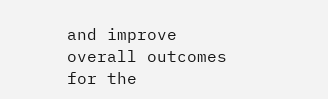and improve overall outcomes for the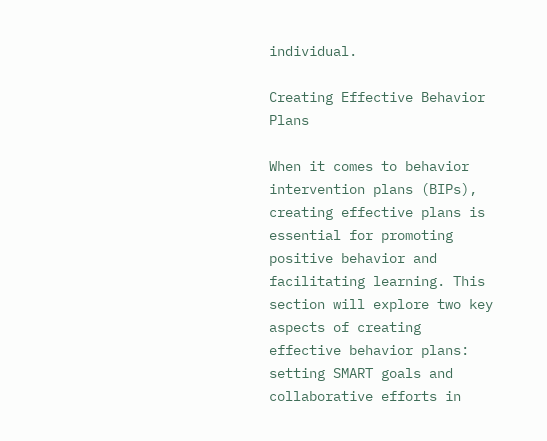individual.

Creating Effective Behavior Plans

When it comes to behavior intervention plans (BIPs), creating effective plans is essential for promoting positive behavior and facilitating learning. This section will explore two key aspects of creating effective behavior plans: setting SMART goals and collaborative efforts in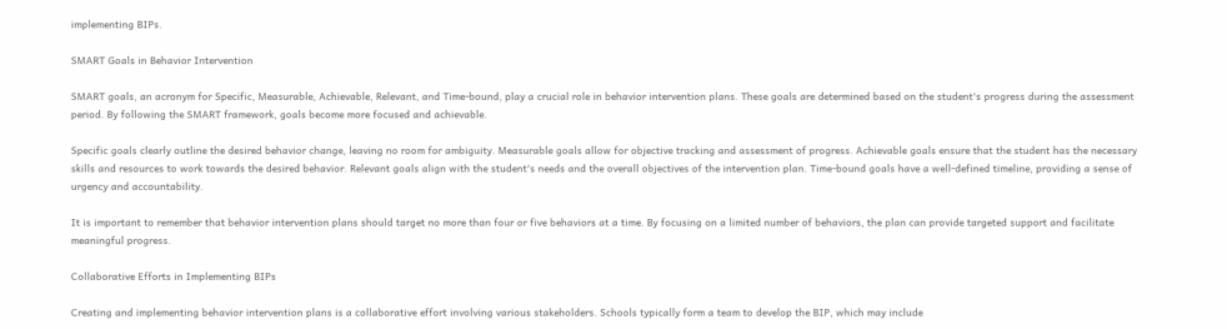implementing BIPs.

SMART Goals in Behavior Intervention

SMART goals, an acronym for Specific, Measurable, Achievable, Relevant, and Time-bound, play a crucial role in behavior intervention plans. These goals are determined based on the student's progress during the assessment period. By following the SMART framework, goals become more focused and achievable.

Specific goals clearly outline the desired behavior change, leaving no room for ambiguity. Measurable goals allow for objective tracking and assessment of progress. Achievable goals ensure that the student has the necessary skills and resources to work towards the desired behavior. Relevant goals align with the student's needs and the overall objectives of the intervention plan. Time-bound goals have a well-defined timeline, providing a sense of urgency and accountability.

It is important to remember that behavior intervention plans should target no more than four or five behaviors at a time. By focusing on a limited number of behaviors, the plan can provide targeted support and facilitate meaningful progress.

Collaborative Efforts in Implementing BIPs

Creating and implementing behavior intervention plans is a collaborative effort involving various stakeholders. Schools typically form a team to develop the BIP, which may include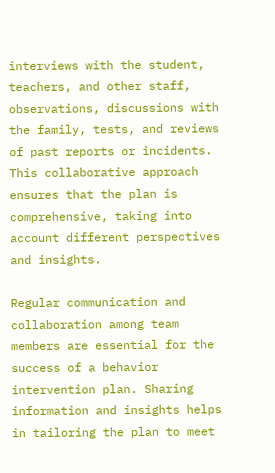interviews with the student, teachers, and other staff, observations, discussions with the family, tests, and reviews of past reports or incidents. This collaborative approach ensures that the plan is comprehensive, taking into account different perspectives and insights.

Regular communication and collaboration among team members are essential for the success of a behavior intervention plan. Sharing information and insights helps in tailoring the plan to meet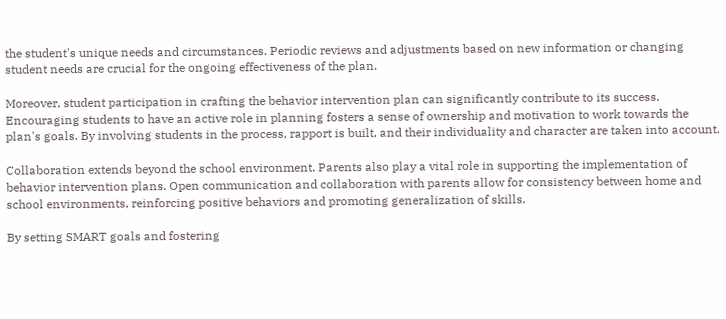the student's unique needs and circumstances. Periodic reviews and adjustments based on new information or changing student needs are crucial for the ongoing effectiveness of the plan.

Moreover, student participation in crafting the behavior intervention plan can significantly contribute to its success. Encouraging students to have an active role in planning fosters a sense of ownership and motivation to work towards the plan's goals. By involving students in the process, rapport is built, and their individuality and character are taken into account.

Collaboration extends beyond the school environment. Parents also play a vital role in supporting the implementation of behavior intervention plans. Open communication and collaboration with parents allow for consistency between home and school environments, reinforcing positive behaviors and promoting generalization of skills.

By setting SMART goals and fostering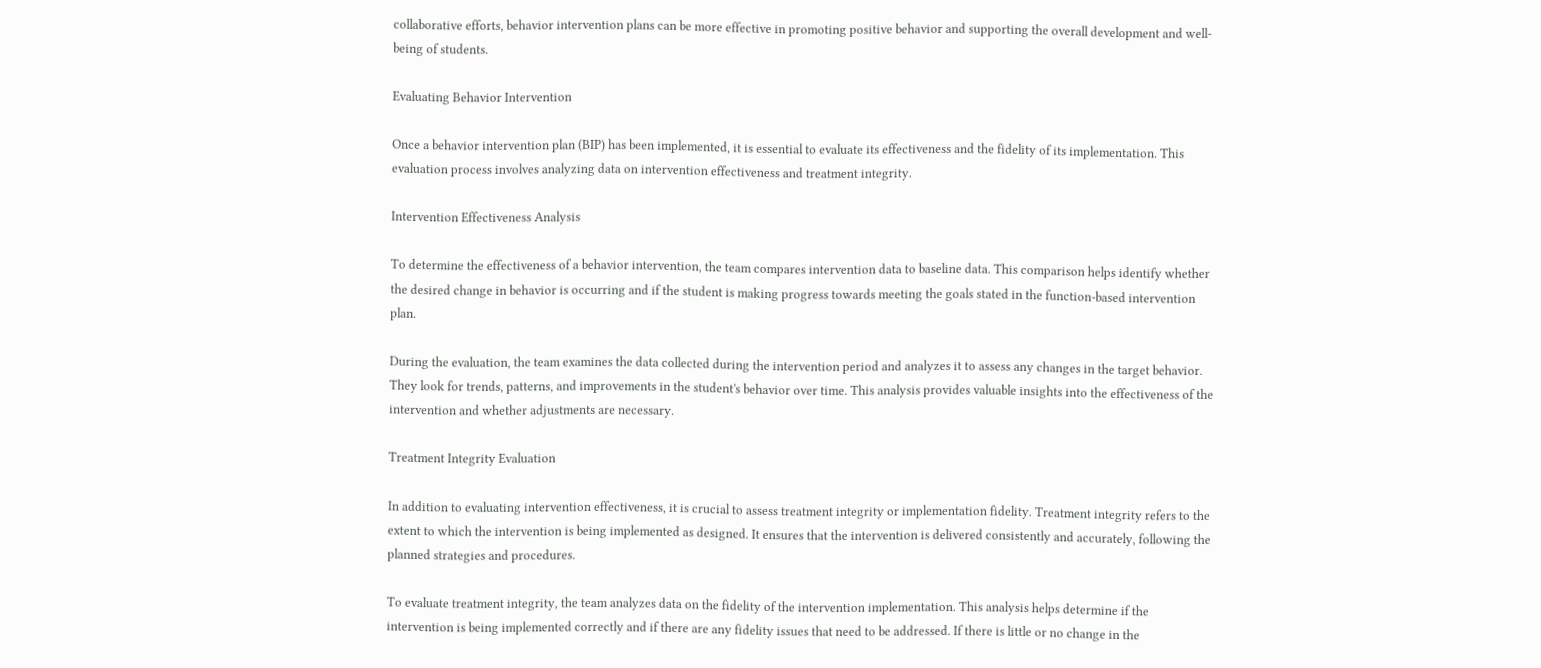collaborative efforts, behavior intervention plans can be more effective in promoting positive behavior and supporting the overall development and well-being of students.

Evaluating Behavior Intervention

Once a behavior intervention plan (BIP) has been implemented, it is essential to evaluate its effectiveness and the fidelity of its implementation. This evaluation process involves analyzing data on intervention effectiveness and treatment integrity.

Intervention Effectiveness Analysis

To determine the effectiveness of a behavior intervention, the team compares intervention data to baseline data. This comparison helps identify whether the desired change in behavior is occurring and if the student is making progress towards meeting the goals stated in the function-based intervention plan.

During the evaluation, the team examines the data collected during the intervention period and analyzes it to assess any changes in the target behavior. They look for trends, patterns, and improvements in the student's behavior over time. This analysis provides valuable insights into the effectiveness of the intervention and whether adjustments are necessary.

Treatment Integrity Evaluation

In addition to evaluating intervention effectiveness, it is crucial to assess treatment integrity or implementation fidelity. Treatment integrity refers to the extent to which the intervention is being implemented as designed. It ensures that the intervention is delivered consistently and accurately, following the planned strategies and procedures.

To evaluate treatment integrity, the team analyzes data on the fidelity of the intervention implementation. This analysis helps determine if the intervention is being implemented correctly and if there are any fidelity issues that need to be addressed. If there is little or no change in the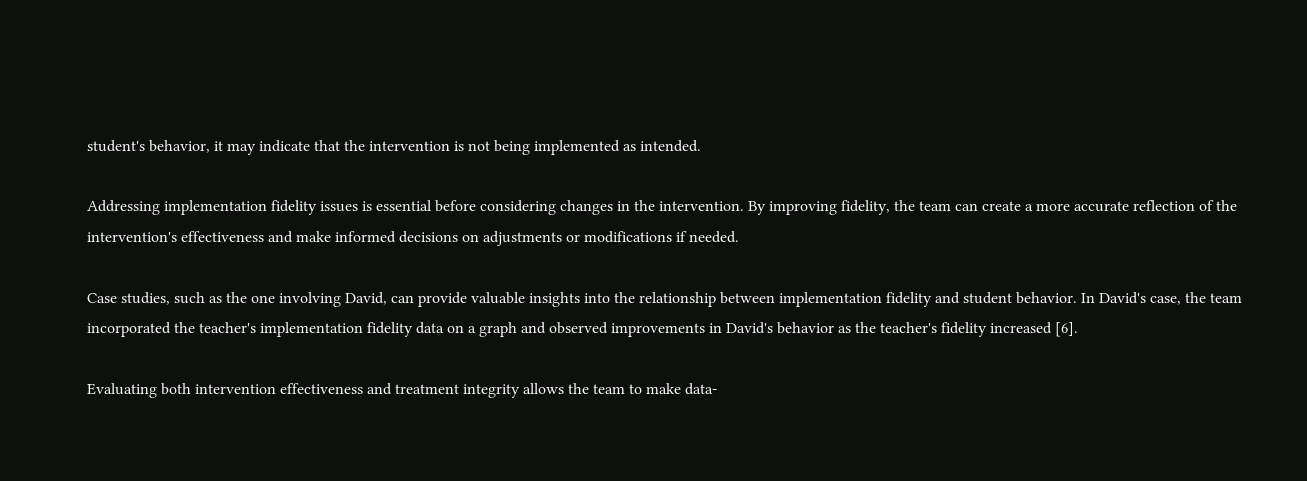student's behavior, it may indicate that the intervention is not being implemented as intended.

Addressing implementation fidelity issues is essential before considering changes in the intervention. By improving fidelity, the team can create a more accurate reflection of the intervention's effectiveness and make informed decisions on adjustments or modifications if needed.

Case studies, such as the one involving David, can provide valuable insights into the relationship between implementation fidelity and student behavior. In David's case, the team incorporated the teacher's implementation fidelity data on a graph and observed improvements in David's behavior as the teacher's fidelity increased [6].

Evaluating both intervention effectiveness and treatment integrity allows the team to make data-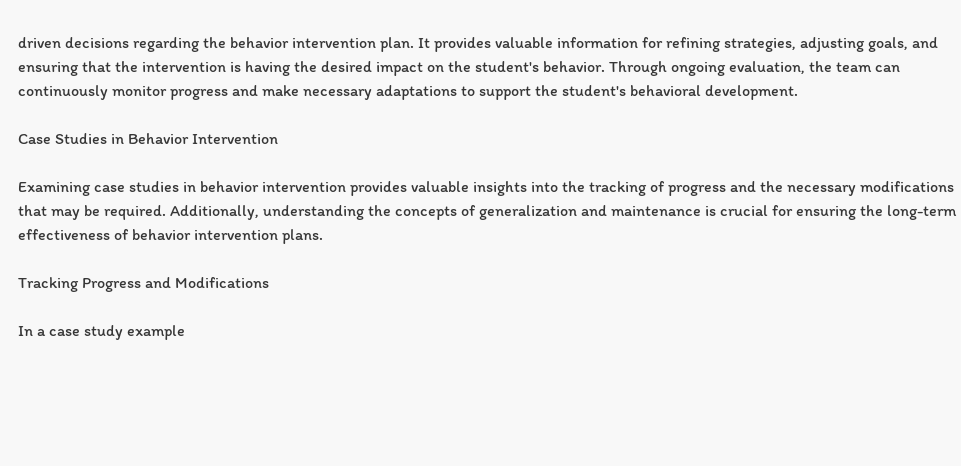driven decisions regarding the behavior intervention plan. It provides valuable information for refining strategies, adjusting goals, and ensuring that the intervention is having the desired impact on the student's behavior. Through ongoing evaluation, the team can continuously monitor progress and make necessary adaptations to support the student's behavioral development.

Case Studies in Behavior Intervention

Examining case studies in behavior intervention provides valuable insights into the tracking of progress and the necessary modifications that may be required. Additionally, understanding the concepts of generalization and maintenance is crucial for ensuring the long-term effectiveness of behavior intervention plans.

Tracking Progress and Modifications

In a case study example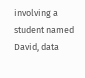involving a student named David, data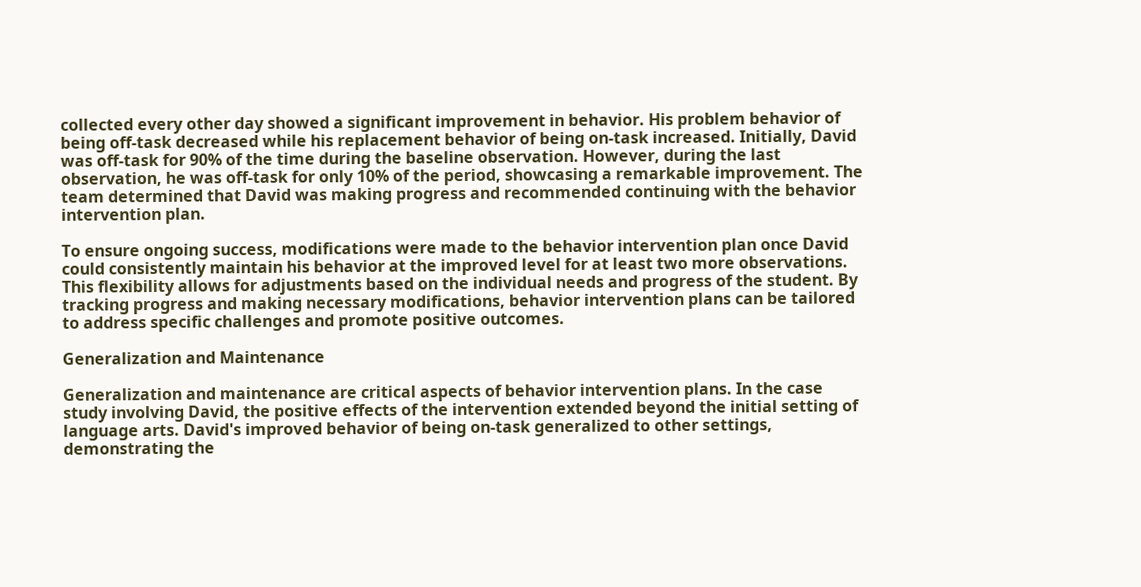collected every other day showed a significant improvement in behavior. His problem behavior of being off-task decreased while his replacement behavior of being on-task increased. Initially, David was off-task for 90% of the time during the baseline observation. However, during the last observation, he was off-task for only 10% of the period, showcasing a remarkable improvement. The team determined that David was making progress and recommended continuing with the behavior intervention plan.

To ensure ongoing success, modifications were made to the behavior intervention plan once David could consistently maintain his behavior at the improved level for at least two more observations. This flexibility allows for adjustments based on the individual needs and progress of the student. By tracking progress and making necessary modifications, behavior intervention plans can be tailored to address specific challenges and promote positive outcomes.

Generalization and Maintenance

Generalization and maintenance are critical aspects of behavior intervention plans. In the case study involving David, the positive effects of the intervention extended beyond the initial setting of language arts. David's improved behavior of being on-task generalized to other settings, demonstrating the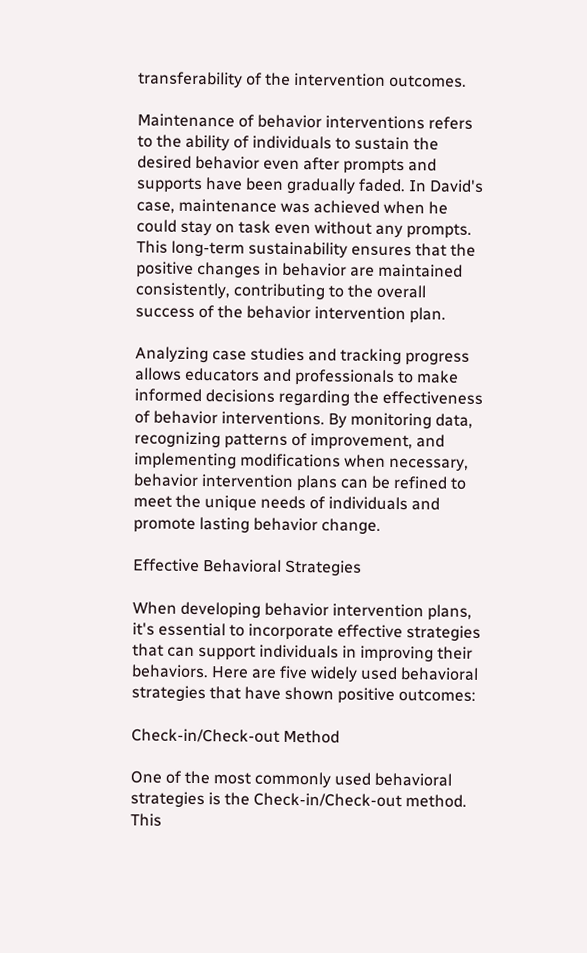transferability of the intervention outcomes.

Maintenance of behavior interventions refers to the ability of individuals to sustain the desired behavior even after prompts and supports have been gradually faded. In David's case, maintenance was achieved when he could stay on task even without any prompts. This long-term sustainability ensures that the positive changes in behavior are maintained consistently, contributing to the overall success of the behavior intervention plan.

Analyzing case studies and tracking progress allows educators and professionals to make informed decisions regarding the effectiveness of behavior interventions. By monitoring data, recognizing patterns of improvement, and implementing modifications when necessary, behavior intervention plans can be refined to meet the unique needs of individuals and promote lasting behavior change.

Effective Behavioral Strategies

When developing behavior intervention plans, it's essential to incorporate effective strategies that can support individuals in improving their behaviors. Here are five widely used behavioral strategies that have shown positive outcomes:

Check-in/Check-out Method

One of the most commonly used behavioral strategies is the Check-in/Check-out method. This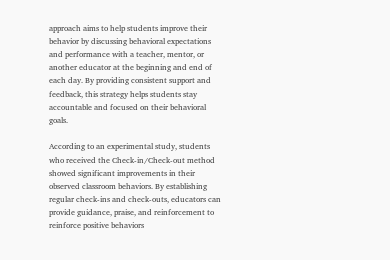approach aims to help students improve their behavior by discussing behavioral expectations and performance with a teacher, mentor, or another educator at the beginning and end of each day. By providing consistent support and feedback, this strategy helps students stay accountable and focused on their behavioral goals.

According to an experimental study, students who received the Check-in/Check-out method showed significant improvements in their observed classroom behaviors. By establishing regular check-ins and check-outs, educators can provide guidance, praise, and reinforcement to reinforce positive behaviors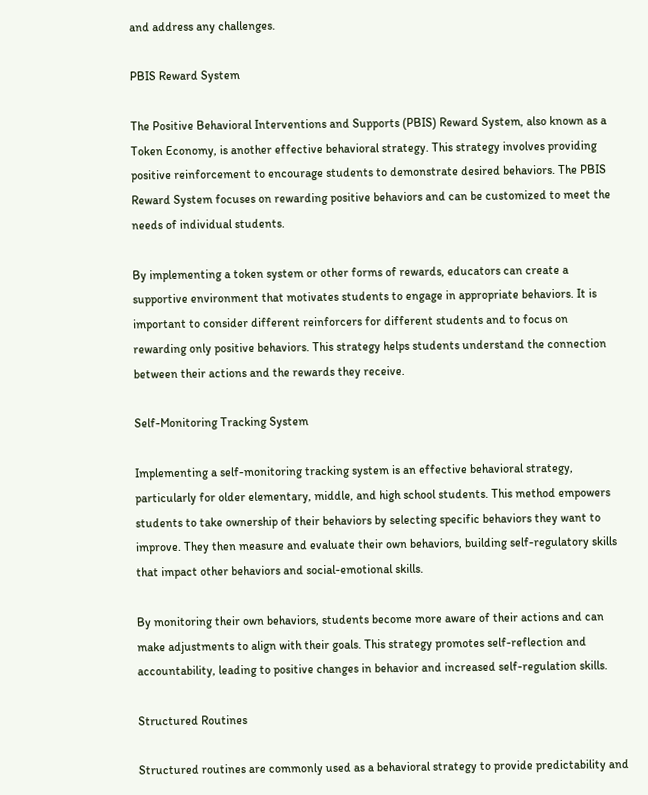and address any challenges.

PBIS Reward System

The Positive Behavioral Interventions and Supports (PBIS) Reward System, also known as a Token Economy, is another effective behavioral strategy. This strategy involves providing positive reinforcement to encourage students to demonstrate desired behaviors. The PBIS Reward System focuses on rewarding positive behaviors and can be customized to meet the needs of individual students.

By implementing a token system or other forms of rewards, educators can create a supportive environment that motivates students to engage in appropriate behaviors. It is important to consider different reinforcers for different students and to focus on rewarding only positive behaviors. This strategy helps students understand the connection between their actions and the rewards they receive.

Self-Monitoring Tracking System

Implementing a self-monitoring tracking system is an effective behavioral strategy, particularly for older elementary, middle, and high school students. This method empowers students to take ownership of their behaviors by selecting specific behaviors they want to improve. They then measure and evaluate their own behaviors, building self-regulatory skills that impact other behaviors and social-emotional skills.

By monitoring their own behaviors, students become more aware of their actions and can make adjustments to align with their goals. This strategy promotes self-reflection and accountability, leading to positive changes in behavior and increased self-regulation skills.

Structured Routines

Structured routines are commonly used as a behavioral strategy to provide predictability and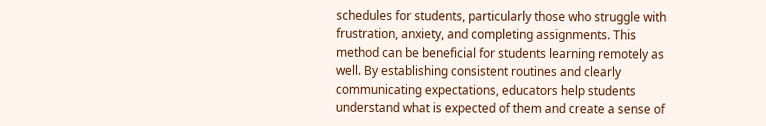schedules for students, particularly those who struggle with frustration, anxiety, and completing assignments. This method can be beneficial for students learning remotely as well. By establishing consistent routines and clearly communicating expectations, educators help students understand what is expected of them and create a sense of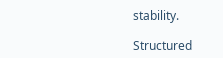stability.

Structured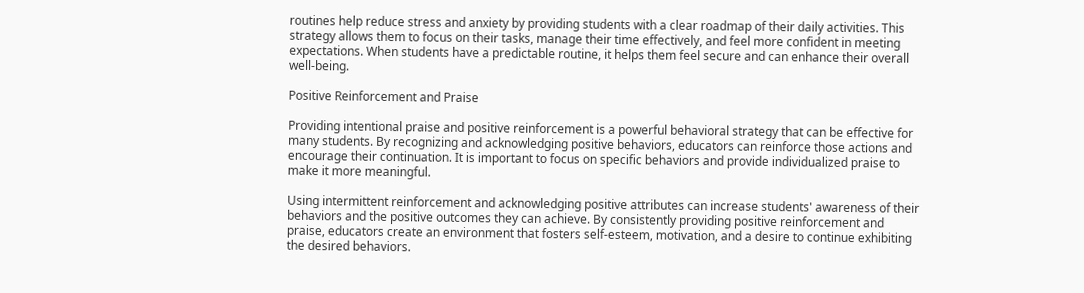routines help reduce stress and anxiety by providing students with a clear roadmap of their daily activities. This strategy allows them to focus on their tasks, manage their time effectively, and feel more confident in meeting expectations. When students have a predictable routine, it helps them feel secure and can enhance their overall well-being.

Positive Reinforcement and Praise

Providing intentional praise and positive reinforcement is a powerful behavioral strategy that can be effective for many students. By recognizing and acknowledging positive behaviors, educators can reinforce those actions and encourage their continuation. It is important to focus on specific behaviors and provide individualized praise to make it more meaningful.

Using intermittent reinforcement and acknowledging positive attributes can increase students' awareness of their behaviors and the positive outcomes they can achieve. By consistently providing positive reinforcement and praise, educators create an environment that fosters self-esteem, motivation, and a desire to continue exhibiting the desired behaviors.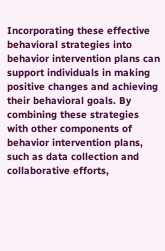Incorporating these effective behavioral strategies into behavior intervention plans can support individuals in making positive changes and achieving their behavioral goals. By combining these strategies with other components of behavior intervention plans, such as data collection and collaborative efforts,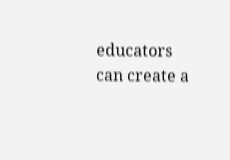educators can create a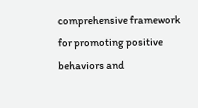comprehensive framework for promoting positive behaviors and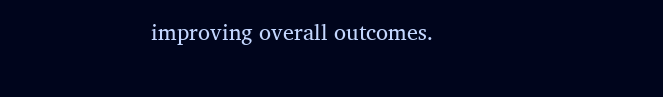improving overall outcomes.